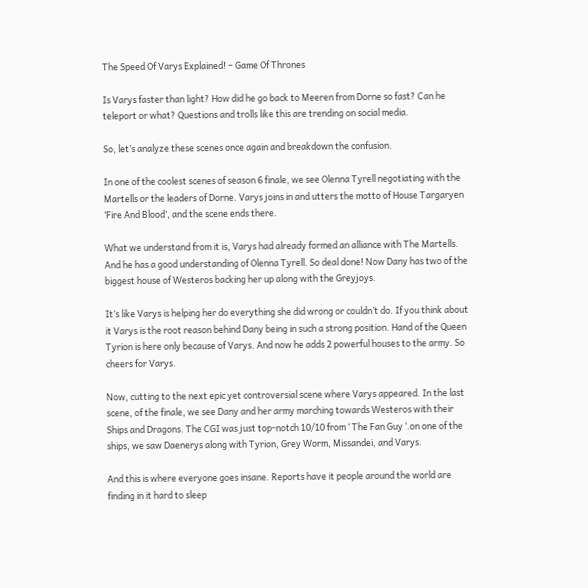The Speed Of Varys Explained! – Game Of Thrones

Is Varys faster than light? How did he go back to Meeren from Dorne so fast? Can he teleport or what? Questions and trolls like this are trending on social media.

So, let’s analyze these scenes once again and breakdown the confusion.

In one of the coolest scenes of season 6 finale, we see Olenna Tyrell negotiating with the Martells or the leaders of Dorne. Varys joins in and utters the motto of House Targaryen ‘Fire And Blood’, and the scene ends there.

What we understand from it is, Varys had already formed an alliance with The Martells. And he has a good understanding of Olenna Tyrell. So deal done! Now Dany has two of the biggest house of Westeros backing her up along with the Greyjoys.

It’s like Varys is helping her do everything she did wrong or couldn’t do. If you think about it Varys is the root reason behind Dany being in such a strong position. Hand of the Queen Tyrion is here only because of Varys. And now he adds 2 powerful houses to the army. So cheers for Varys.

Now, cutting to the next epic yet controversial scene where Varys appeared. In the last scene, of the finale, we see Dany and her army marching towards Westeros with their Ships and Dragons. The CGI was just top-notch 10/10 from ‘ The Fan Guy ‘.on one of the ships, we saw Daenerys along with Tyrion, Grey Worm, Missandei, and Varys.

And this is where everyone goes insane. Reports have it people around the world are finding in it hard to sleep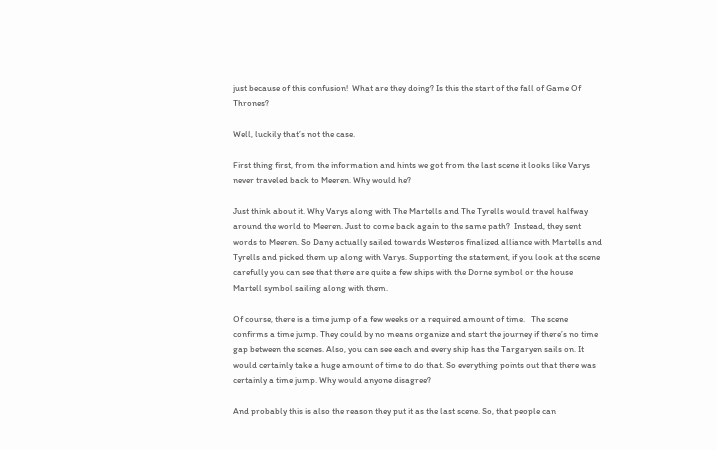just because of this confusion!  What are they doing? Is this the start of the fall of Game Of Thrones?

Well, luckily that’s not the case.

First thing first, from the information and hints we got from the last scene it looks like Varys never traveled back to Meeren. Why would he?

Just think about it. Why Varys along with The Martells and The Tyrells would travel halfway around the world to Meeren. Just to come back again to the same path?  Instead, they sent words to Meeren. So Dany actually sailed towards Westeros finalized alliance with Martells and Tyrells and picked them up along with Varys. Supporting the statement, if you look at the scene carefully you can see that there are quite a few ships with the Dorne symbol or the house Martell symbol sailing along with them.

Of course, there is a time jump of a few weeks or a required amount of time.   The scene confirms a time jump. They could by no means organize and start the journey if there’s no time gap between the scenes. Also, you can see each and every ship has the Targaryen sails on. It would certainly take a huge amount of time to do that. So everything points out that there was certainly a time jump. Why would anyone disagree?

And probably this is also the reason they put it as the last scene. So, that people can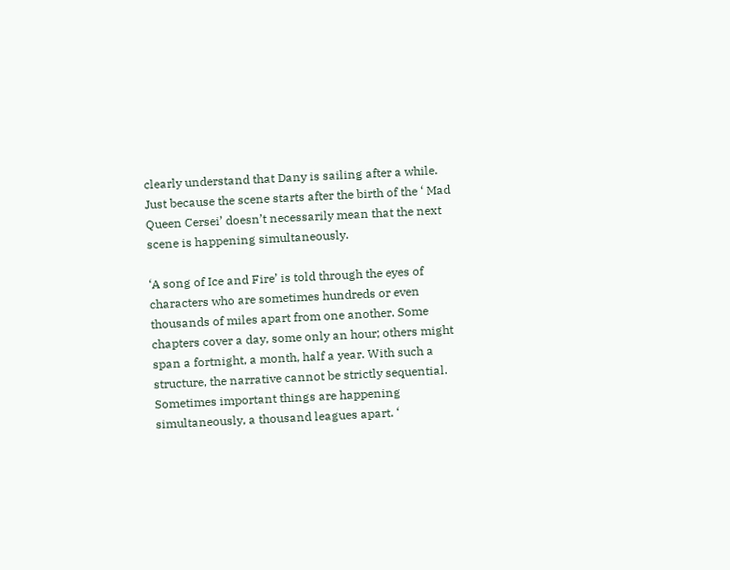clearly understand that Dany is sailing after a while. Just because the scene starts after the birth of the ‘ Mad Queen Cersei’ doesn’t necessarily mean that the next scene is happening simultaneously.

‘A song of Ice and Fire’ is told through the eyes of characters who are sometimes hundreds or even thousands of miles apart from one another. Some chapters cover a day, some only an hour; others might span a fortnight, a month, half a year. With such a structure, the narrative cannot be strictly sequential. Sometimes important things are happening simultaneously, a thousand leagues apart. ‘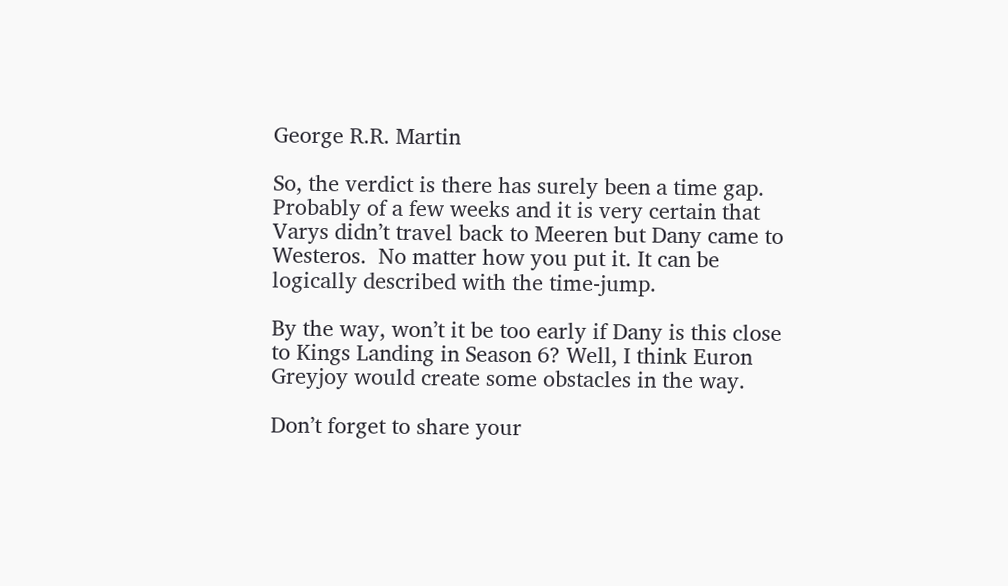George R.R. Martin

So, the verdict is there has surely been a time gap. Probably of a few weeks and it is very certain that Varys didn’t travel back to Meeren but Dany came to Westeros.  No matter how you put it. It can be logically described with the time-jump.

By the way, won’t it be too early if Dany is this close to Kings Landing in Season 6? Well, I think Euron Greyjoy would create some obstacles in the way.

Don’t forget to share your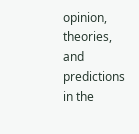opinion, theories, and predictions in the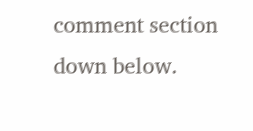comment section down below.